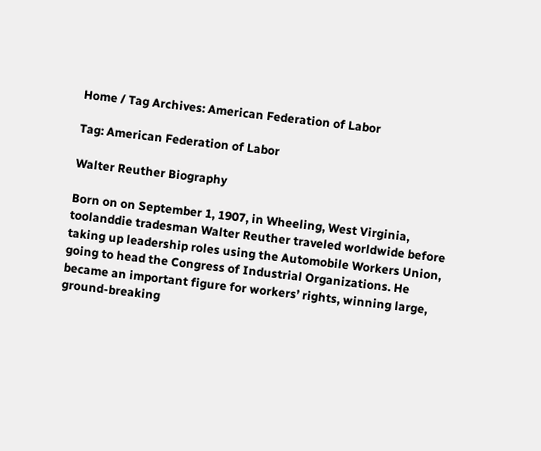Home / Tag Archives: American Federation of Labor

Tag: American Federation of Labor

Walter Reuther Biography

Born on on September 1, 1907, in Wheeling, West Virginia, toolanddie tradesman Walter Reuther traveled worldwide before taking up leadership roles using the Automobile Workers Union, going to head the Congress of Industrial Organizations. He became an important figure for workers’ rights, winning large, ground-breaking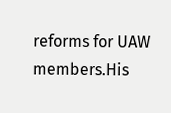reforms for UAW members.His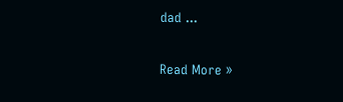dad ...

Read More »